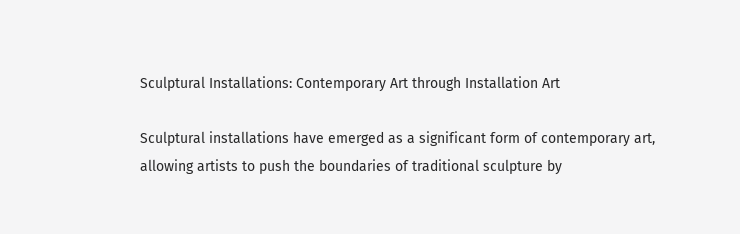Sculptural Installations: Contemporary Art through Installation Art

Sculptural installations have emerged as a significant form of contemporary art, allowing artists to push the boundaries of traditional sculpture by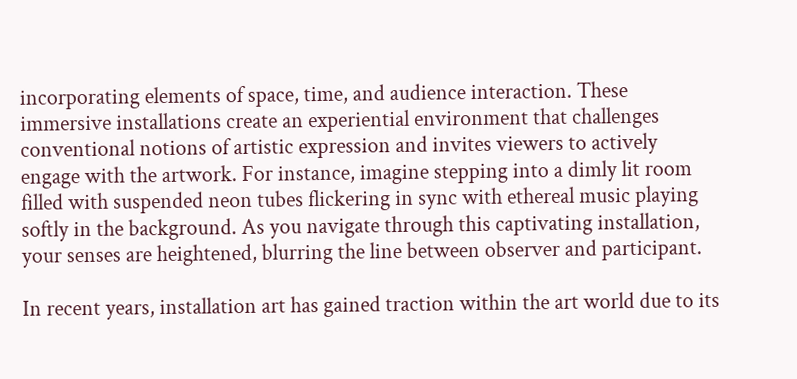incorporating elements of space, time, and audience interaction. These immersive installations create an experiential environment that challenges conventional notions of artistic expression and invites viewers to actively engage with the artwork. For instance, imagine stepping into a dimly lit room filled with suspended neon tubes flickering in sync with ethereal music playing softly in the background. As you navigate through this captivating installation, your senses are heightened, blurring the line between observer and participant.

In recent years, installation art has gained traction within the art world due to its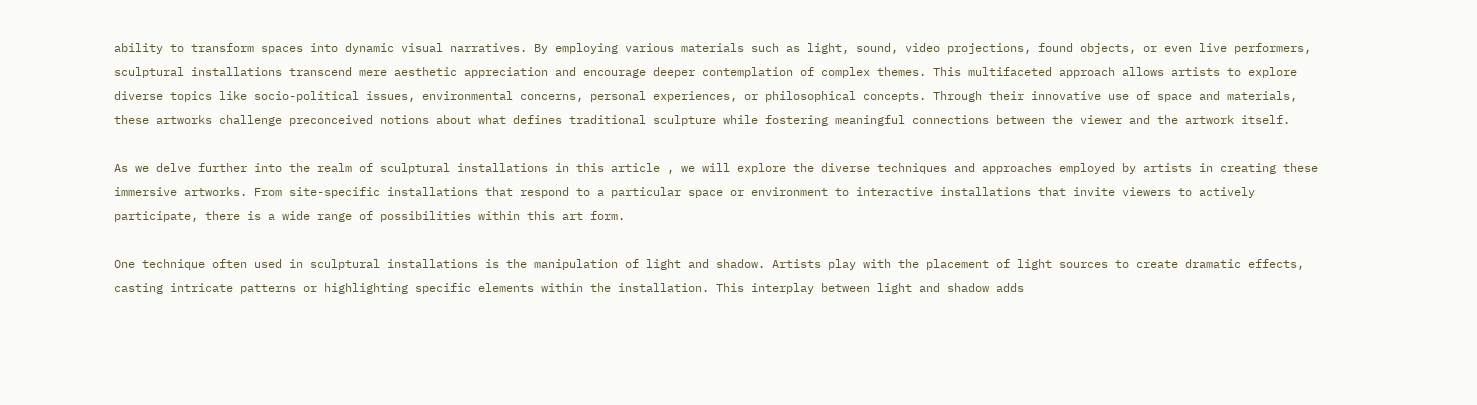ability to transform spaces into dynamic visual narratives. By employing various materials such as light, sound, video projections, found objects, or even live performers, sculptural installations transcend mere aesthetic appreciation and encourage deeper contemplation of complex themes. This multifaceted approach allows artists to explore diverse topics like socio-political issues, environmental concerns, personal experiences, or philosophical concepts. Through their innovative use of space and materials, these artworks challenge preconceived notions about what defines traditional sculpture while fostering meaningful connections between the viewer and the artwork itself.

As we delve further into the realm of sculptural installations in this article , we will explore the diverse techniques and approaches employed by artists in creating these immersive artworks. From site-specific installations that respond to a particular space or environment to interactive installations that invite viewers to actively participate, there is a wide range of possibilities within this art form.

One technique often used in sculptural installations is the manipulation of light and shadow. Artists play with the placement of light sources to create dramatic effects, casting intricate patterns or highlighting specific elements within the installation. This interplay between light and shadow adds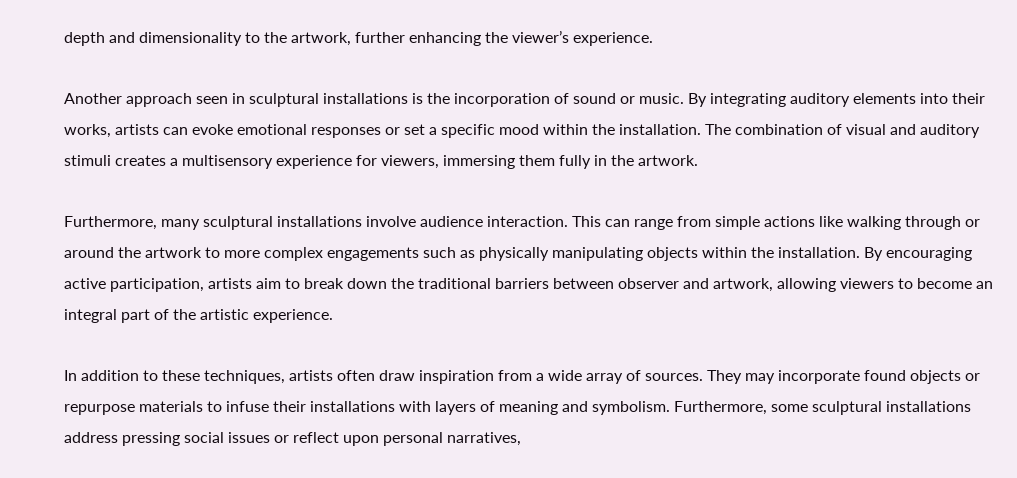depth and dimensionality to the artwork, further enhancing the viewer’s experience.

Another approach seen in sculptural installations is the incorporation of sound or music. By integrating auditory elements into their works, artists can evoke emotional responses or set a specific mood within the installation. The combination of visual and auditory stimuli creates a multisensory experience for viewers, immersing them fully in the artwork.

Furthermore, many sculptural installations involve audience interaction. This can range from simple actions like walking through or around the artwork to more complex engagements such as physically manipulating objects within the installation. By encouraging active participation, artists aim to break down the traditional barriers between observer and artwork, allowing viewers to become an integral part of the artistic experience.

In addition to these techniques, artists often draw inspiration from a wide array of sources. They may incorporate found objects or repurpose materials to infuse their installations with layers of meaning and symbolism. Furthermore, some sculptural installations address pressing social issues or reflect upon personal narratives,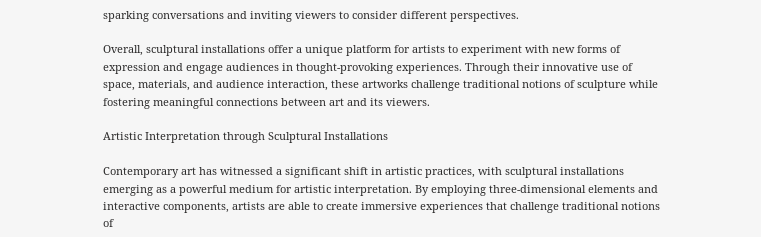sparking conversations and inviting viewers to consider different perspectives.

Overall, sculptural installations offer a unique platform for artists to experiment with new forms of expression and engage audiences in thought-provoking experiences. Through their innovative use of space, materials, and audience interaction, these artworks challenge traditional notions of sculpture while fostering meaningful connections between art and its viewers.

Artistic Interpretation through Sculptural Installations

Contemporary art has witnessed a significant shift in artistic practices, with sculptural installations emerging as a powerful medium for artistic interpretation. By employing three-dimensional elements and interactive components, artists are able to create immersive experiences that challenge traditional notions of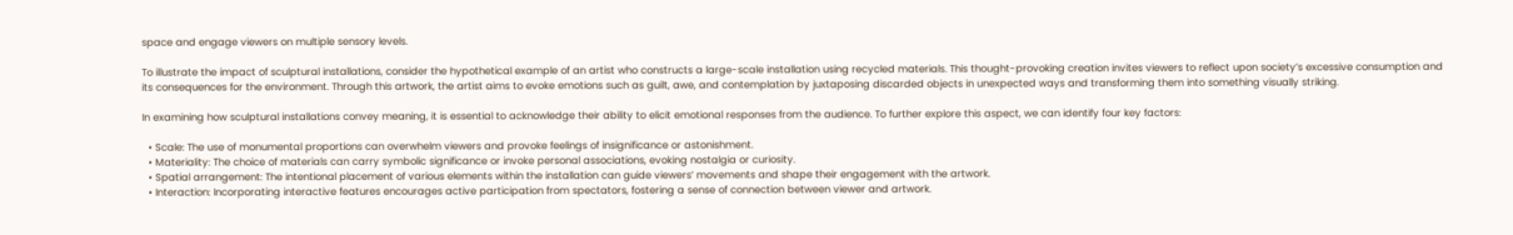space and engage viewers on multiple sensory levels.

To illustrate the impact of sculptural installations, consider the hypothetical example of an artist who constructs a large-scale installation using recycled materials. This thought-provoking creation invites viewers to reflect upon society’s excessive consumption and its consequences for the environment. Through this artwork, the artist aims to evoke emotions such as guilt, awe, and contemplation by juxtaposing discarded objects in unexpected ways and transforming them into something visually striking.

In examining how sculptural installations convey meaning, it is essential to acknowledge their ability to elicit emotional responses from the audience. To further explore this aspect, we can identify four key factors:

  • Scale: The use of monumental proportions can overwhelm viewers and provoke feelings of insignificance or astonishment.
  • Materiality: The choice of materials can carry symbolic significance or invoke personal associations, evoking nostalgia or curiosity.
  • Spatial arrangement: The intentional placement of various elements within the installation can guide viewers’ movements and shape their engagement with the artwork.
  • Interaction: Incorporating interactive features encourages active participation from spectators, fostering a sense of connection between viewer and artwork.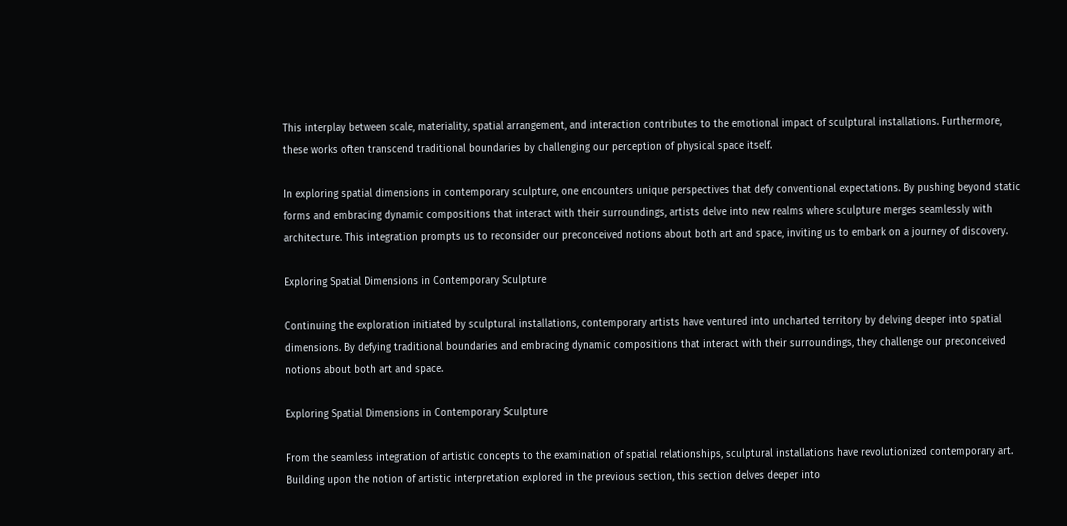This interplay between scale, materiality, spatial arrangement, and interaction contributes to the emotional impact of sculptural installations. Furthermore, these works often transcend traditional boundaries by challenging our perception of physical space itself.

In exploring spatial dimensions in contemporary sculpture, one encounters unique perspectives that defy conventional expectations. By pushing beyond static forms and embracing dynamic compositions that interact with their surroundings, artists delve into new realms where sculpture merges seamlessly with architecture. This integration prompts us to reconsider our preconceived notions about both art and space, inviting us to embark on a journey of discovery.

Exploring Spatial Dimensions in Contemporary Sculpture

Continuing the exploration initiated by sculptural installations, contemporary artists have ventured into uncharted territory by delving deeper into spatial dimensions. By defying traditional boundaries and embracing dynamic compositions that interact with their surroundings, they challenge our preconceived notions about both art and space.

Exploring Spatial Dimensions in Contemporary Sculpture

From the seamless integration of artistic concepts to the examination of spatial relationships, sculptural installations have revolutionized contemporary art. Building upon the notion of artistic interpretation explored in the previous section, this section delves deeper into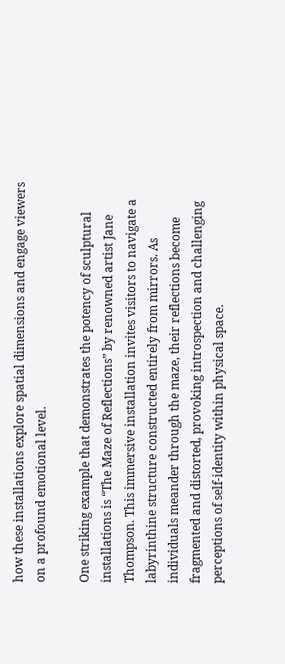how these installations explore spatial dimensions and engage viewers on a profound emotional level.

One striking example that demonstrates the potency of sculptural installations is “The Maze of Reflections” by renowned artist Jane Thompson. This immersive installation invites visitors to navigate a labyrinthine structure constructed entirely from mirrors. As individuals meander through the maze, their reflections become fragmented and distorted, provoking introspection and challenging perceptions of self-identity within physical space.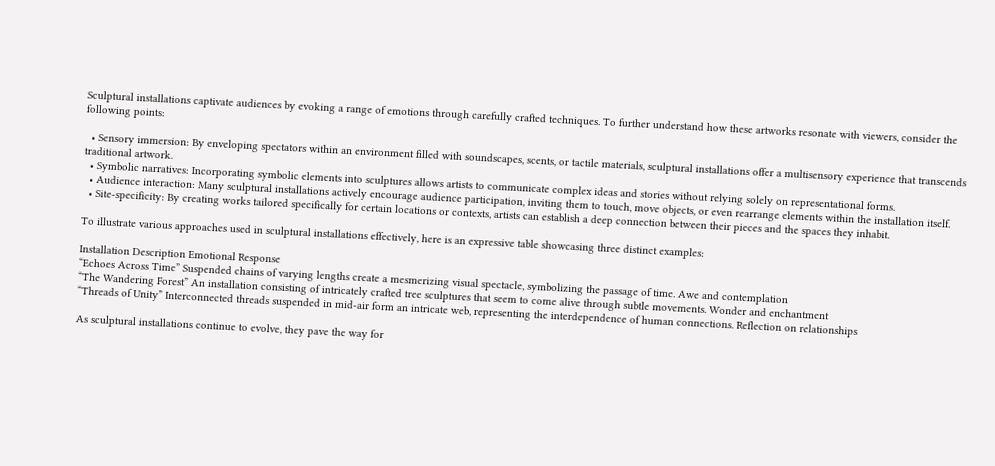Sculptural installations captivate audiences by evoking a range of emotions through carefully crafted techniques. To further understand how these artworks resonate with viewers, consider the following points:

  • Sensory immersion: By enveloping spectators within an environment filled with soundscapes, scents, or tactile materials, sculptural installations offer a multisensory experience that transcends traditional artwork.
  • Symbolic narratives: Incorporating symbolic elements into sculptures allows artists to communicate complex ideas and stories without relying solely on representational forms.
  • Audience interaction: Many sculptural installations actively encourage audience participation, inviting them to touch, move objects, or even rearrange elements within the installation itself.
  • Site-specificity: By creating works tailored specifically for certain locations or contexts, artists can establish a deep connection between their pieces and the spaces they inhabit.

To illustrate various approaches used in sculptural installations effectively, here is an expressive table showcasing three distinct examples:

Installation Description Emotional Response
“Echoes Across Time” Suspended chains of varying lengths create a mesmerizing visual spectacle, symbolizing the passage of time. Awe and contemplation
“The Wandering Forest” An installation consisting of intricately crafted tree sculptures that seem to come alive through subtle movements. Wonder and enchantment
“Threads of Unity” Interconnected threads suspended in mid-air form an intricate web, representing the interdependence of human connections. Reflection on relationships

As sculptural installations continue to evolve, they pave the way for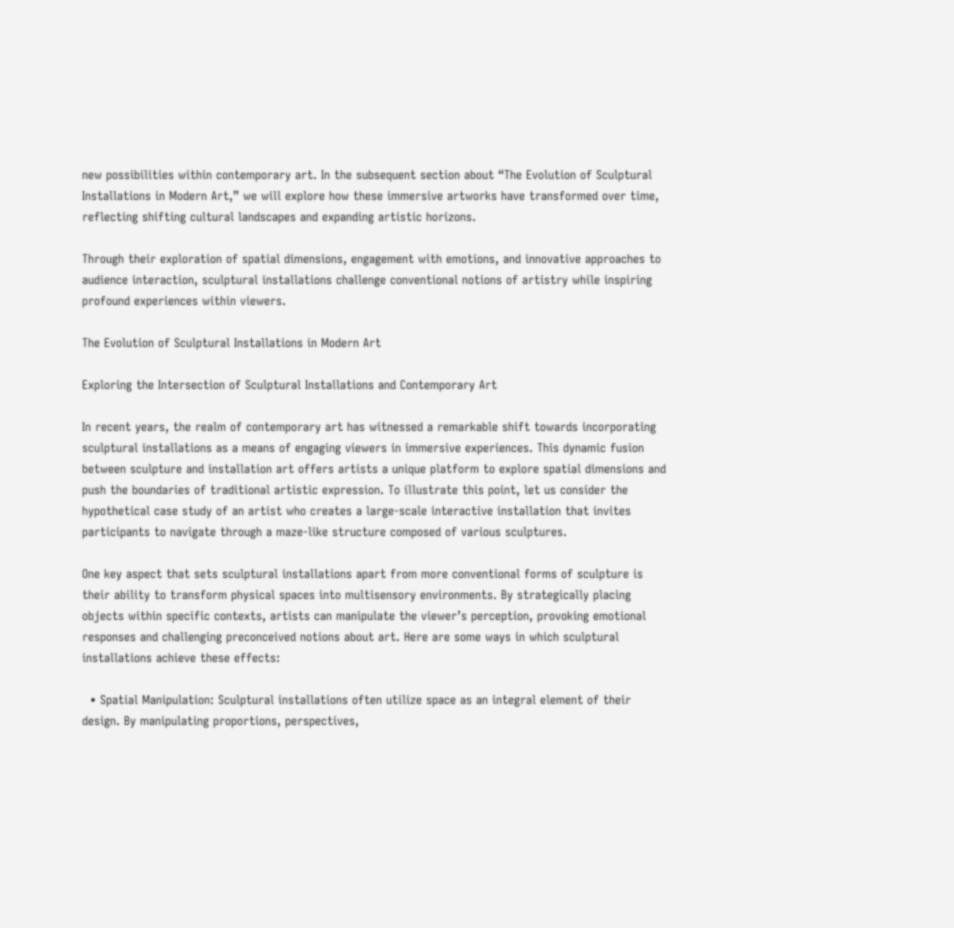new possibilities within contemporary art. In the subsequent section about “The Evolution of Sculptural Installations in Modern Art,” we will explore how these immersive artworks have transformed over time, reflecting shifting cultural landscapes and expanding artistic horizons.

Through their exploration of spatial dimensions, engagement with emotions, and innovative approaches to audience interaction, sculptural installations challenge conventional notions of artistry while inspiring profound experiences within viewers.

The Evolution of Sculptural Installations in Modern Art

Exploring the Intersection of Sculptural Installations and Contemporary Art

In recent years, the realm of contemporary art has witnessed a remarkable shift towards incorporating sculptural installations as a means of engaging viewers in immersive experiences. This dynamic fusion between sculpture and installation art offers artists a unique platform to explore spatial dimensions and push the boundaries of traditional artistic expression. To illustrate this point, let us consider the hypothetical case study of an artist who creates a large-scale interactive installation that invites participants to navigate through a maze-like structure composed of various sculptures.

One key aspect that sets sculptural installations apart from more conventional forms of sculpture is their ability to transform physical spaces into multisensory environments. By strategically placing objects within specific contexts, artists can manipulate the viewer’s perception, provoking emotional responses and challenging preconceived notions about art. Here are some ways in which sculptural installations achieve these effects:

  • Spatial Manipulation: Sculptural installations often utilize space as an integral element of their design. By manipulating proportions, perspectives,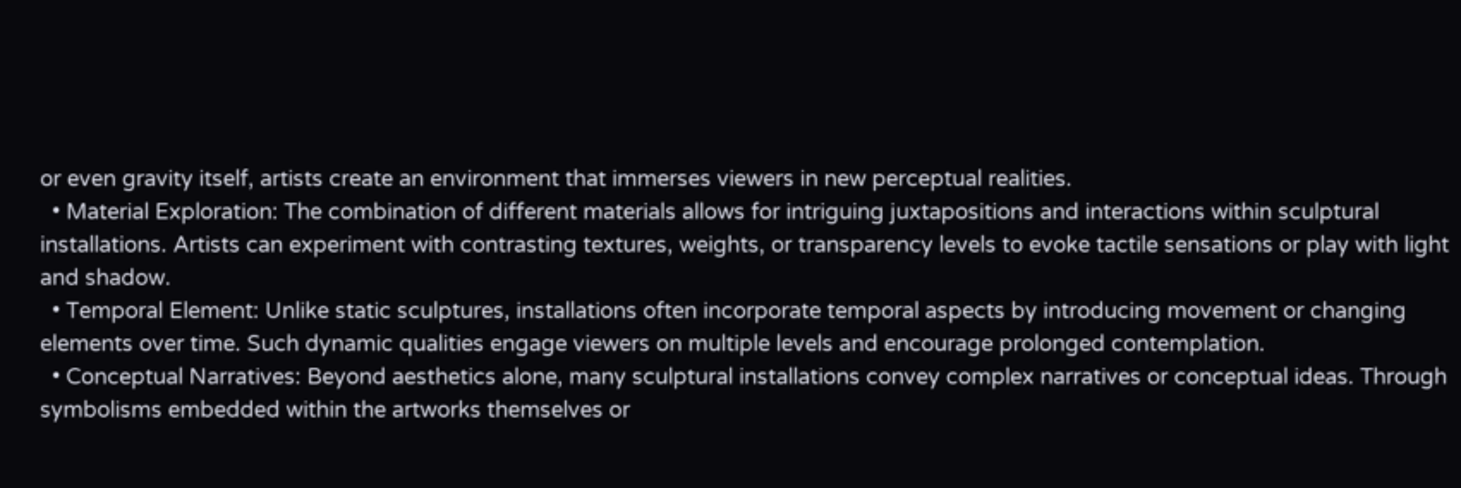or even gravity itself, artists create an environment that immerses viewers in new perceptual realities.
  • Material Exploration: The combination of different materials allows for intriguing juxtapositions and interactions within sculptural installations. Artists can experiment with contrasting textures, weights, or transparency levels to evoke tactile sensations or play with light and shadow.
  • Temporal Element: Unlike static sculptures, installations often incorporate temporal aspects by introducing movement or changing elements over time. Such dynamic qualities engage viewers on multiple levels and encourage prolonged contemplation.
  • Conceptual Narratives: Beyond aesthetics alone, many sculptural installations convey complex narratives or conceptual ideas. Through symbolisms embedded within the artworks themselves or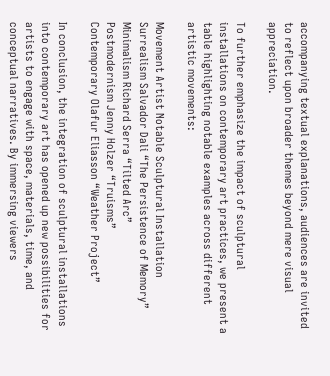accompanying textual explanations, audiences are invited to reflect upon broader themes beyond mere visual appreciation.

To further emphasize the impact of sculptural installations on contemporary art practices, we present a table highlighting notable examples across different artistic movements:

Movement Artist Notable Sculptural Installation
Surrealism Salvador Dali “The Persistence of Memory”
Minimalism Richard Serra “Tilted Arc”
Postmodernism Jenny Holzer “Truisms”
Contemporary Olafur Eliasson “Weather Project”

In conclusion, the integration of sculptural installations into contemporary art has opened up new possibilities for artists to engage with space, materials, time, and conceptual narratives. By immersing viewers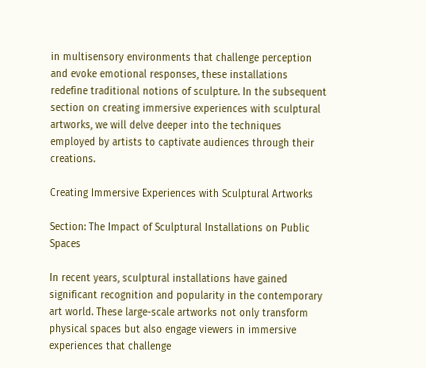in multisensory environments that challenge perception and evoke emotional responses, these installations redefine traditional notions of sculpture. In the subsequent section on creating immersive experiences with sculptural artworks, we will delve deeper into the techniques employed by artists to captivate audiences through their creations.

Creating Immersive Experiences with Sculptural Artworks

Section: The Impact of Sculptural Installations on Public Spaces

In recent years, sculptural installations have gained significant recognition and popularity in the contemporary art world. These large-scale artworks not only transform physical spaces but also engage viewers in immersive experiences that challenge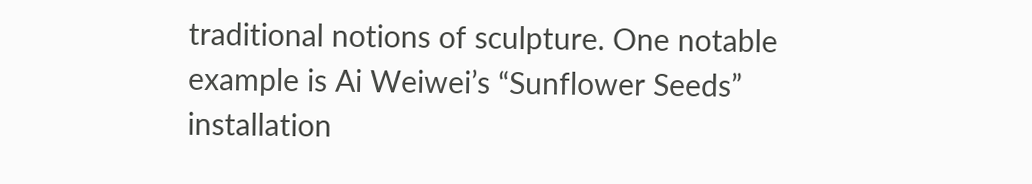traditional notions of sculpture. One notable example is Ai Weiwei’s “Sunflower Seeds” installation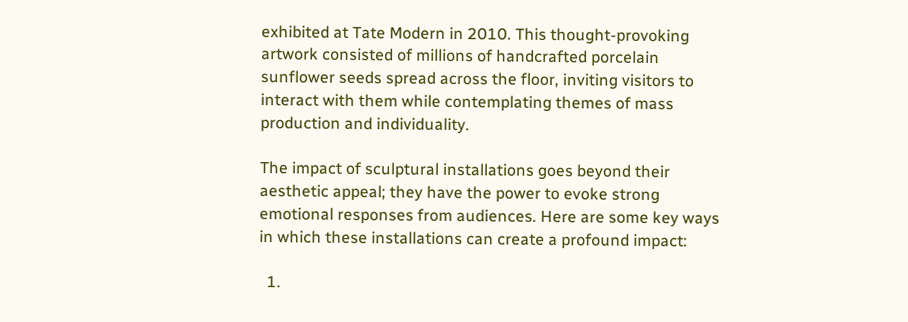exhibited at Tate Modern in 2010. This thought-provoking artwork consisted of millions of handcrafted porcelain sunflower seeds spread across the floor, inviting visitors to interact with them while contemplating themes of mass production and individuality.

The impact of sculptural installations goes beyond their aesthetic appeal; they have the power to evoke strong emotional responses from audiences. Here are some key ways in which these installations can create a profound impact:

  1.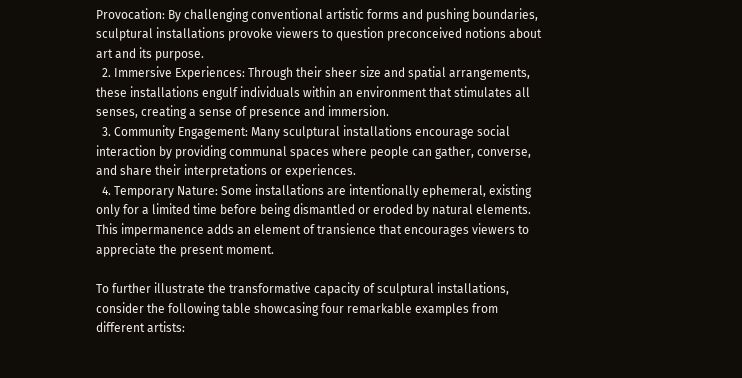Provocation: By challenging conventional artistic forms and pushing boundaries, sculptural installations provoke viewers to question preconceived notions about art and its purpose.
  2. Immersive Experiences: Through their sheer size and spatial arrangements, these installations engulf individuals within an environment that stimulates all senses, creating a sense of presence and immersion.
  3. Community Engagement: Many sculptural installations encourage social interaction by providing communal spaces where people can gather, converse, and share their interpretations or experiences.
  4. Temporary Nature: Some installations are intentionally ephemeral, existing only for a limited time before being dismantled or eroded by natural elements. This impermanence adds an element of transience that encourages viewers to appreciate the present moment.

To further illustrate the transformative capacity of sculptural installations, consider the following table showcasing four remarkable examples from different artists: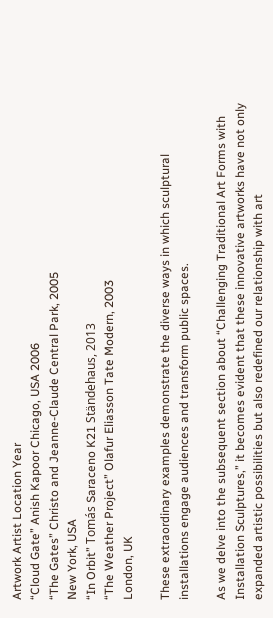Artwork Artist Location Year
“Cloud Gate” Anish Kapoor Chicago, USA 2006
“The Gates” Christo and Jeanne-Claude Central Park, 2005
New York, USA
“In Orbit” Tomás Saraceno K21 Ständehaus, 2013
“The Weather Project” Olafur Eliasson Tate Modern, 2003
London, UK

These extraordinary examples demonstrate the diverse ways in which sculptural installations engage audiences and transform public spaces.

As we delve into the subsequent section about “Challenging Traditional Art Forms with Installation Sculptures,” it becomes evident that these innovative artworks have not only expanded artistic possibilities but also redefined our relationship with art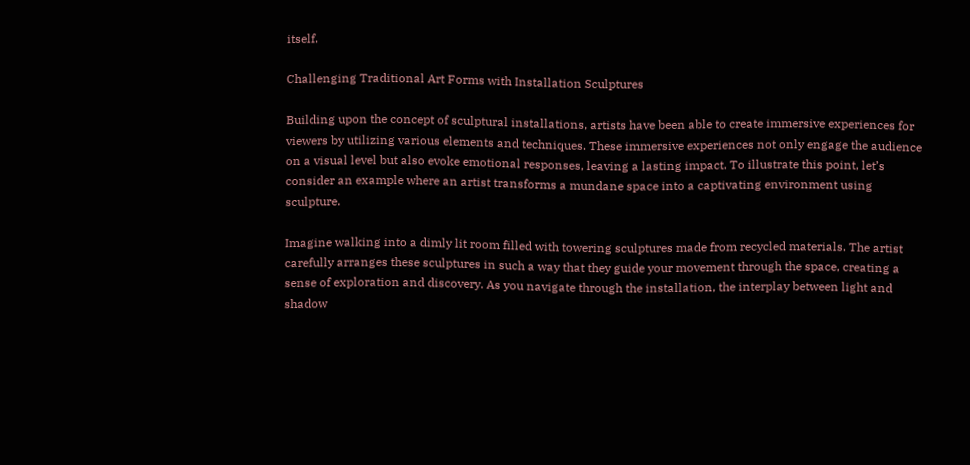itself.

Challenging Traditional Art Forms with Installation Sculptures

Building upon the concept of sculptural installations, artists have been able to create immersive experiences for viewers by utilizing various elements and techniques. These immersive experiences not only engage the audience on a visual level but also evoke emotional responses, leaving a lasting impact. To illustrate this point, let’s consider an example where an artist transforms a mundane space into a captivating environment using sculpture.

Imagine walking into a dimly lit room filled with towering sculptures made from recycled materials. The artist carefully arranges these sculptures in such a way that they guide your movement through the space, creating a sense of exploration and discovery. As you navigate through the installation, the interplay between light and shadow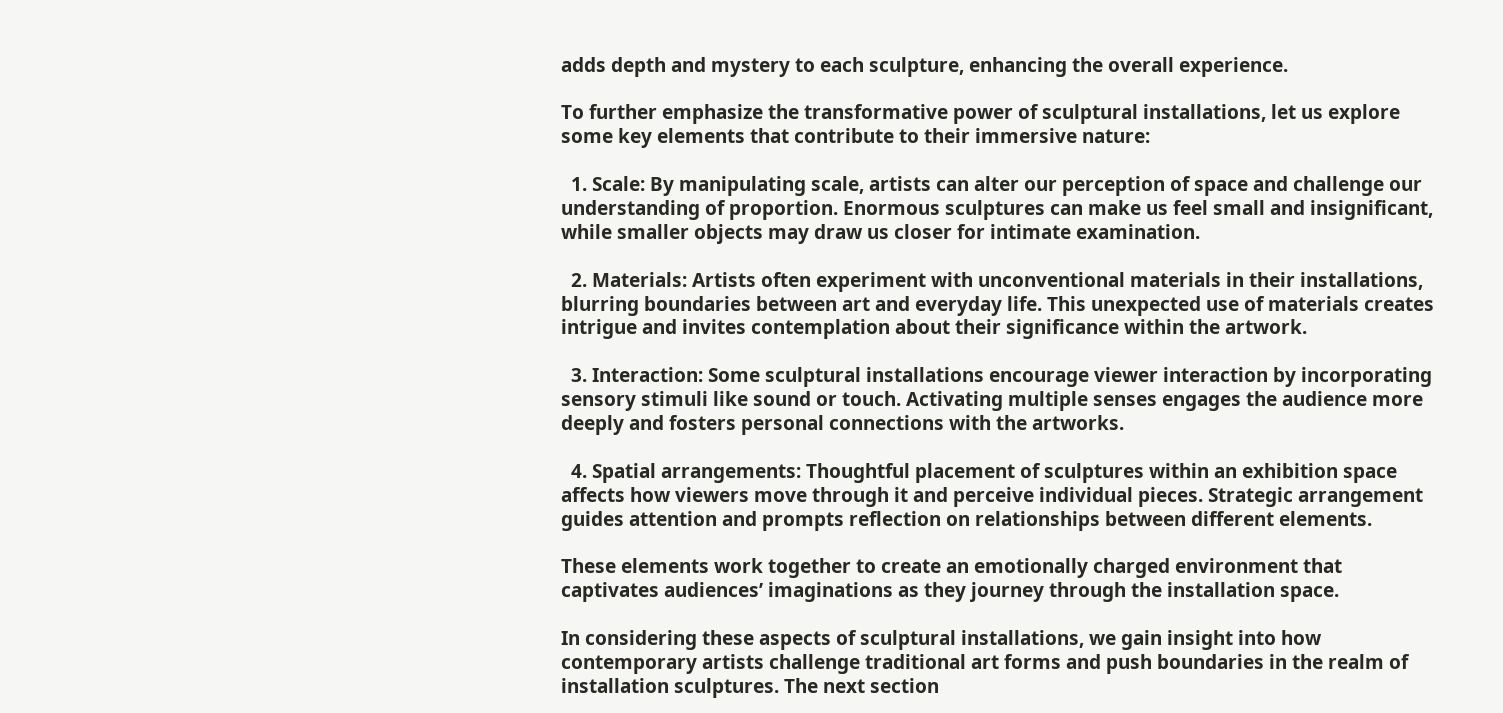adds depth and mystery to each sculpture, enhancing the overall experience.

To further emphasize the transformative power of sculptural installations, let us explore some key elements that contribute to their immersive nature:

  1. Scale: By manipulating scale, artists can alter our perception of space and challenge our understanding of proportion. Enormous sculptures can make us feel small and insignificant, while smaller objects may draw us closer for intimate examination.

  2. Materials: Artists often experiment with unconventional materials in their installations, blurring boundaries between art and everyday life. This unexpected use of materials creates intrigue and invites contemplation about their significance within the artwork.

  3. Interaction: Some sculptural installations encourage viewer interaction by incorporating sensory stimuli like sound or touch. Activating multiple senses engages the audience more deeply and fosters personal connections with the artworks.

  4. Spatial arrangements: Thoughtful placement of sculptures within an exhibition space affects how viewers move through it and perceive individual pieces. Strategic arrangement guides attention and prompts reflection on relationships between different elements.

These elements work together to create an emotionally charged environment that captivates audiences’ imaginations as they journey through the installation space.

In considering these aspects of sculptural installations, we gain insight into how contemporary artists challenge traditional art forms and push boundaries in the realm of installation sculptures. The next section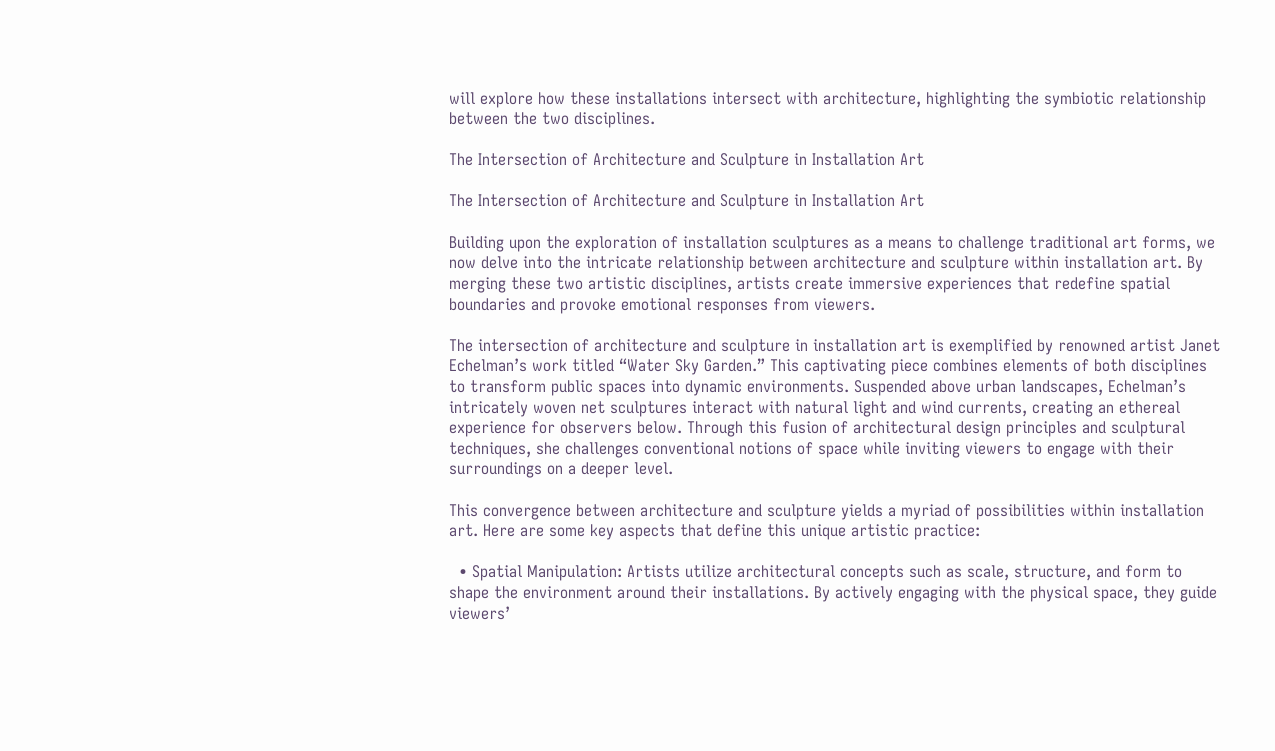will explore how these installations intersect with architecture, highlighting the symbiotic relationship between the two disciplines.

The Intersection of Architecture and Sculpture in Installation Art

The Intersection of Architecture and Sculpture in Installation Art

Building upon the exploration of installation sculptures as a means to challenge traditional art forms, we now delve into the intricate relationship between architecture and sculpture within installation art. By merging these two artistic disciplines, artists create immersive experiences that redefine spatial boundaries and provoke emotional responses from viewers.

The intersection of architecture and sculpture in installation art is exemplified by renowned artist Janet Echelman’s work titled “Water Sky Garden.” This captivating piece combines elements of both disciplines to transform public spaces into dynamic environments. Suspended above urban landscapes, Echelman’s intricately woven net sculptures interact with natural light and wind currents, creating an ethereal experience for observers below. Through this fusion of architectural design principles and sculptural techniques, she challenges conventional notions of space while inviting viewers to engage with their surroundings on a deeper level.

This convergence between architecture and sculpture yields a myriad of possibilities within installation art. Here are some key aspects that define this unique artistic practice:

  • Spatial Manipulation: Artists utilize architectural concepts such as scale, structure, and form to shape the environment around their installations. By actively engaging with the physical space, they guide viewers’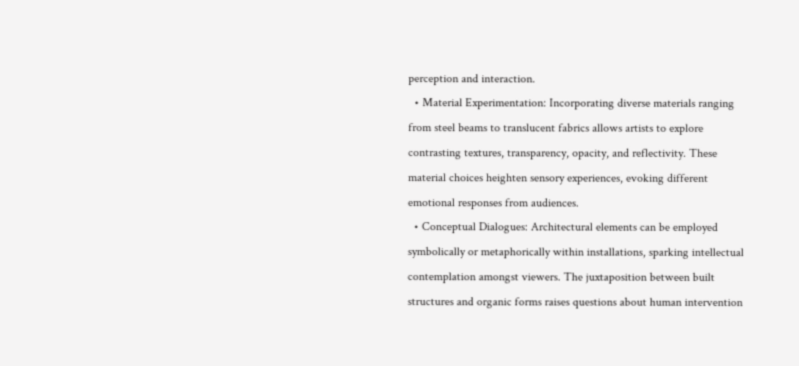perception and interaction.
  • Material Experimentation: Incorporating diverse materials ranging from steel beams to translucent fabrics allows artists to explore contrasting textures, transparency, opacity, and reflectivity. These material choices heighten sensory experiences, evoking different emotional responses from audiences.
  • Conceptual Dialogues: Architectural elements can be employed symbolically or metaphorically within installations, sparking intellectual contemplation amongst viewers. The juxtaposition between built structures and organic forms raises questions about human intervention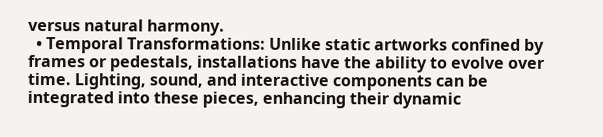versus natural harmony.
  • Temporal Transformations: Unlike static artworks confined by frames or pedestals, installations have the ability to evolve over time. Lighting, sound, and interactive components can be integrated into these pieces, enhancing their dynamic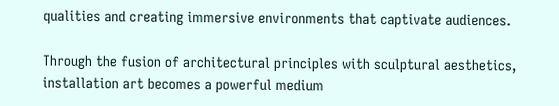qualities and creating immersive environments that captivate audiences.

Through the fusion of architectural principles with sculptural aesthetics, installation art becomes a powerful medium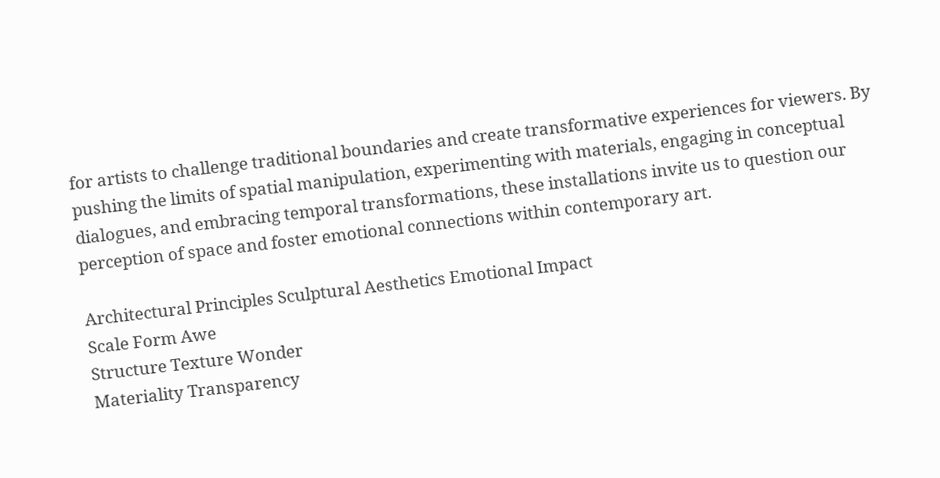for artists to challenge traditional boundaries and create transformative experiences for viewers. By pushing the limits of spatial manipulation, experimenting with materials, engaging in conceptual dialogues, and embracing temporal transformations, these installations invite us to question our perception of space and foster emotional connections within contemporary art.

Architectural Principles Sculptural Aesthetics Emotional Impact
Scale Form Awe
Structure Texture Wonder
Materiality Transparency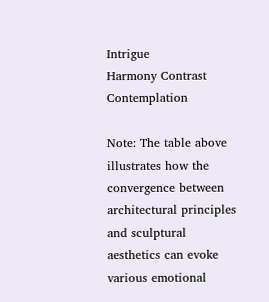Intrigue
Harmony Contrast Contemplation

Note: The table above illustrates how the convergence between architectural principles and sculptural aesthetics can evoke various emotional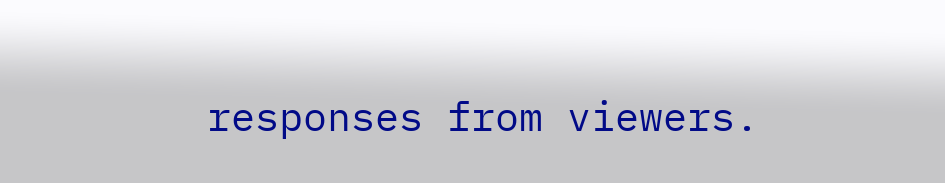responses from viewers.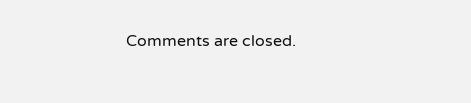Comments are closed.